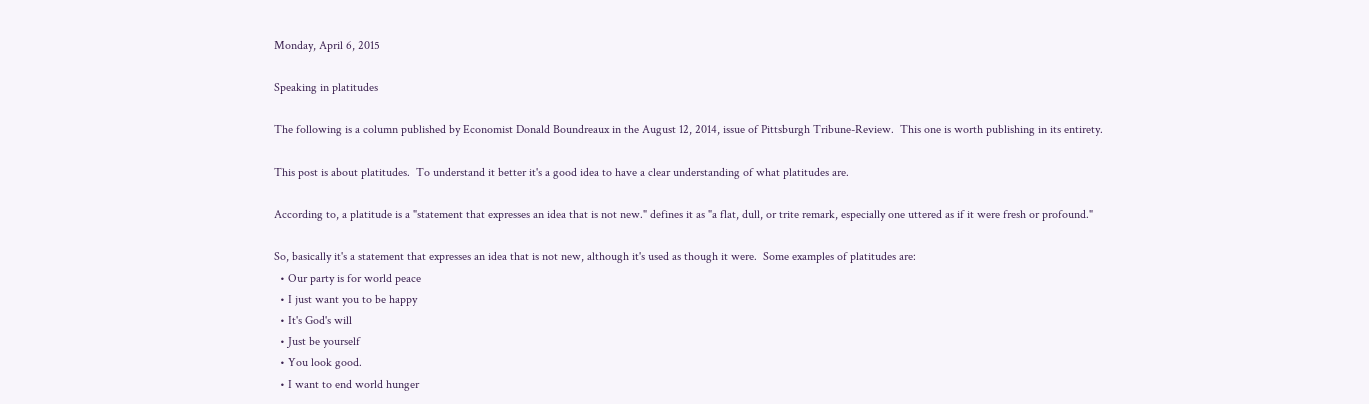Monday, April 6, 2015

Speaking in platitudes

The following is a column published by Economist Donald Boundreaux in the August 12, 2014, issue of Pittsburgh Tribune-Review.  This one is worth publishing in its entirety.

This post is about platitudes.  To understand it better it's a good idea to have a clear understanding of what platitudes are.

According to, a platitude is a "statement that expresses an idea that is not new." defines it as "a flat, dull, or trite remark, especially one uttered as if it were fresh or profound."

So, basically it's a statement that expresses an idea that is not new, although it's used as though it were.  Some examples of platitudes are:
  • Our party is for world peace
  • I just want you to be happy
  • It's God's will
  • Just be yourself
  • You look good.
  • I want to end world hunger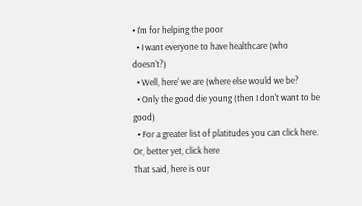• I'm for helping the poor
  • I want everyone to have healthcare (who doesn't?)
  • Well, here' we are (where else would we be?
  • Only the good die young (then I don't want to be good)
  • For a greater list of platitudes you can click here.  Or, better yet, click here
That said, here is our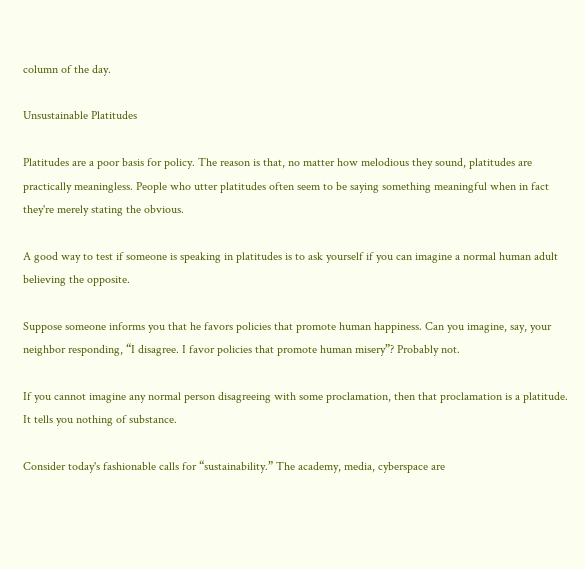column of the day.

Unsustainable Platitudes

Platitudes are a poor basis for policy. The reason is that, no matter how melodious they sound, platitudes are practically meaningless. People who utter platitudes often seem to be saying something meaningful when in fact they're merely stating the obvious.

A good way to test if someone is speaking in platitudes is to ask yourself if you can imagine a normal human adult believing the opposite.

Suppose someone informs you that he favors policies that promote human happiness. Can you imagine, say, your neighbor responding, “I disagree. I favor policies that promote human misery”? Probably not.

If you cannot imagine any normal person disagreeing with some proclamation, then that proclamation is a platitude. It tells you nothing of substance.

Consider today's fashionable calls for “sustainability.” The academy, media, cyberspace are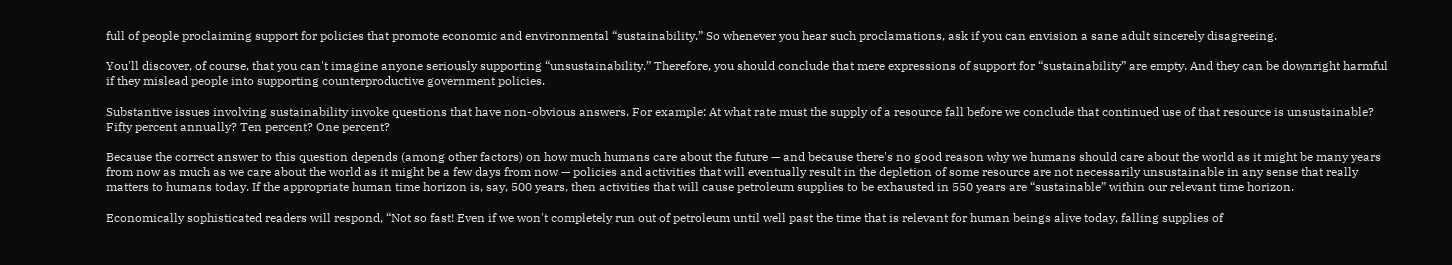full of people proclaiming support for policies that promote economic and environmental “sustainability.” So whenever you hear such proclamations, ask if you can envision a sane adult sincerely disagreeing.

You'll discover, of course, that you can't imagine anyone seriously supporting “unsustainability.” Therefore, you should conclude that mere expressions of support for “sustainability” are empty. And they can be downright harmful if they mislead people into supporting counterproductive government policies.

Substantive issues involving sustainability invoke questions that have non-obvious answers. For example: At what rate must the supply of a resource fall before we conclude that continued use of that resource is unsustainable? Fifty percent annually? Ten percent? One percent?

Because the correct answer to this question depends (among other factors) on how much humans care about the future — and because there's no good reason why we humans should care about the world as it might be many years from now as much as we care about the world as it might be a few days from now — policies and activities that will eventually result in the depletion of some resource are not necessarily unsustainable in any sense that really matters to humans today. If the appropriate human time horizon is, say, 500 years, then activities that will cause petroleum supplies to be exhausted in 550 years are “sustainable” within our relevant time horizon.

Economically sophisticated readers will respond, “Not so fast! Even if we won't completely run out of petroleum until well past the time that is relevant for human beings alive today, falling supplies of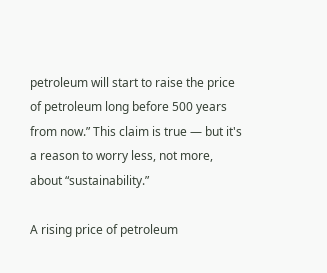petroleum will start to raise the price of petroleum long before 500 years from now.” This claim is true — but it's a reason to worry less, not more, about “sustainability.”

A rising price of petroleum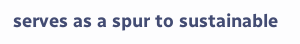serves as a spur to sustainable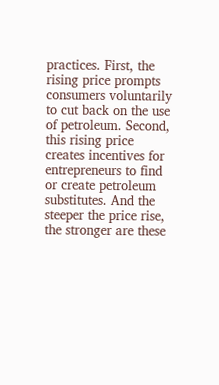practices. First, the rising price prompts consumers voluntarily to cut back on the use of petroleum. Second, this rising price creates incentives for entrepreneurs to find or create petroleum substitutes. And the steeper the price rise, the stronger are these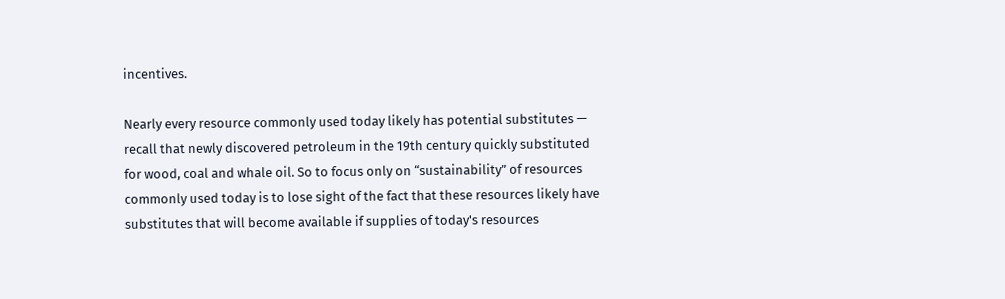incentives.

Nearly every resource commonly used today likely has potential substitutes — recall that newly discovered petroleum in the 19th century quickly substituted for wood, coal and whale oil. So to focus only on “sustainability” of resources commonly used today is to lose sight of the fact that these resources likely have substitutes that will become available if supplies of today's resources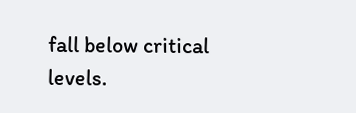fall below critical levels.